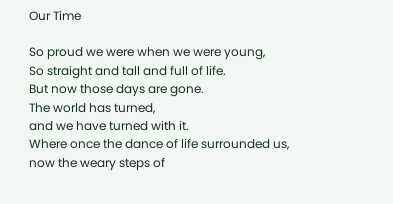Our Time

So proud we were when we were young,
So straight and tall and full of life.
But now those days are gone.
The world has turned,
and we have turned with it.
Where once the dance of life surrounded us,
now the weary steps of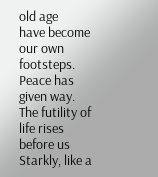old age
have become our own footsteps.
Peace has given way.
The futility of life rises before us
Starkly, like a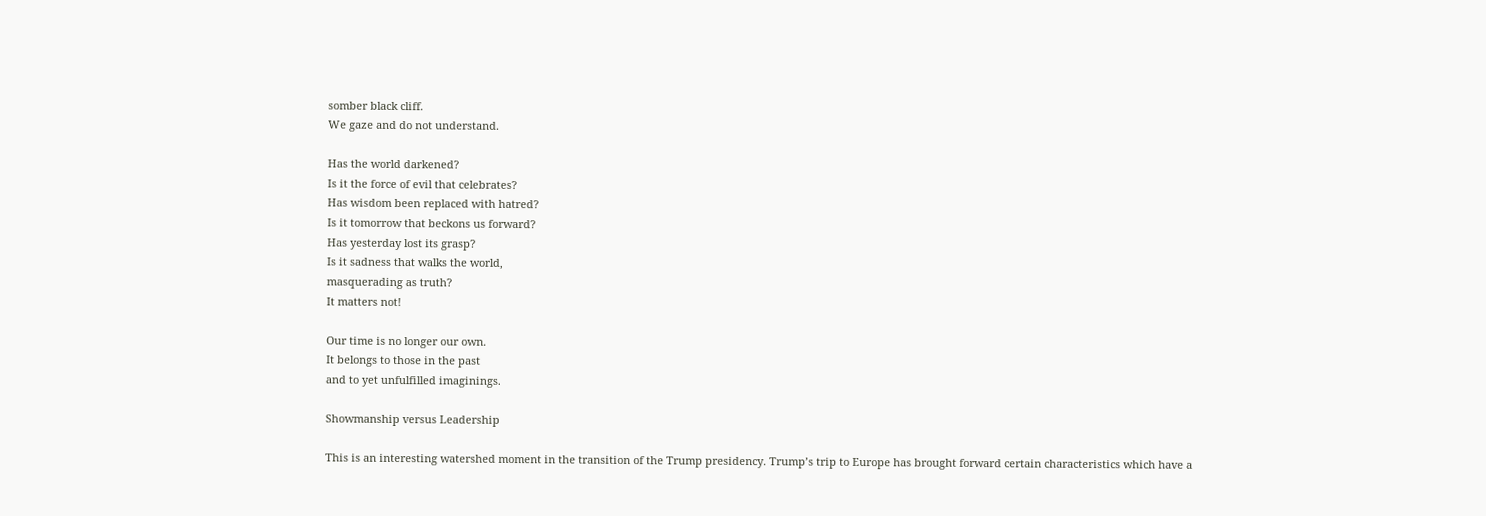somber black cliff.
We gaze and do not understand.

Has the world darkened?
Is it the force of evil that celebrates?
Has wisdom been replaced with hatred?
Is it tomorrow that beckons us forward?
Has yesterday lost its grasp?
Is it sadness that walks the world,
masquerading as truth?
It matters not!

Our time is no longer our own.
It belongs to those in the past
and to yet unfulfilled imaginings.

Showmanship versus Leadership

This is an interesting watershed moment in the transition of the Trump presidency. Trump’s trip to Europe has brought forward certain characteristics which have a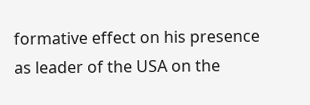formative effect on his presence as leader of the USA on the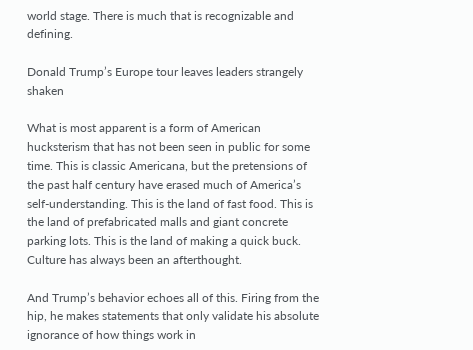world stage. There is much that is recognizable and defining.

Donald Trump’s Europe tour leaves leaders strangely shaken

What is most apparent is a form of American hucksterism that has not been seen in public for some time. This is classic Americana, but the pretensions of the past half century have erased much of America’s self-understanding. This is the land of fast food. This is the land of prefabricated malls and giant concrete parking lots. This is the land of making a quick buck. Culture has always been an afterthought.

And Trump’s behavior echoes all of this. Firing from the hip, he makes statements that only validate his absolute ignorance of how things work in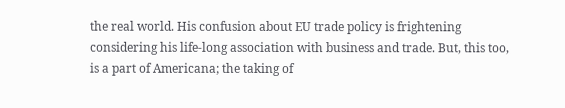the real world. His confusion about EU trade policy is frightening considering his life-long association with business and trade. But, this too, is a part of Americana; the taking of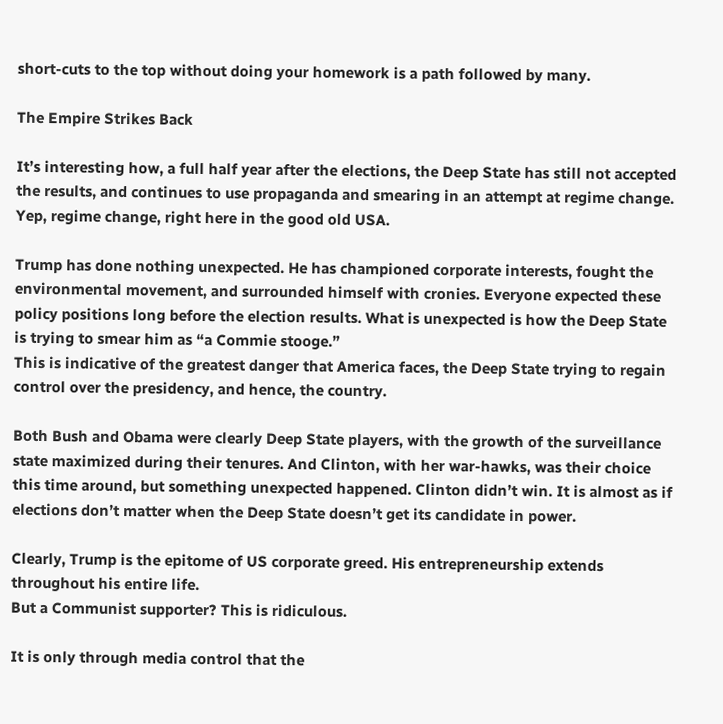short-cuts to the top without doing your homework is a path followed by many.

The Empire Strikes Back

It’s interesting how, a full half year after the elections, the Deep State has still not accepted the results, and continues to use propaganda and smearing in an attempt at regime change.
Yep, regime change, right here in the good old USA.

Trump has done nothing unexpected. He has championed corporate interests, fought the environmental movement, and surrounded himself with cronies. Everyone expected these policy positions long before the election results. What is unexpected is how the Deep State is trying to smear him as “a Commie stooge.”
This is indicative of the greatest danger that America faces, the Deep State trying to regain control over the presidency, and hence, the country.

Both Bush and Obama were clearly Deep State players, with the growth of the surveillance state maximized during their tenures. And Clinton, with her war-hawks, was their choice this time around, but something unexpected happened. Clinton didn’t win. It is almost as if elections don’t matter when the Deep State doesn’t get its candidate in power.

Clearly, Trump is the epitome of US corporate greed. His entrepreneurship extends throughout his entire life.
But a Communist supporter? This is ridiculous.

It is only through media control that the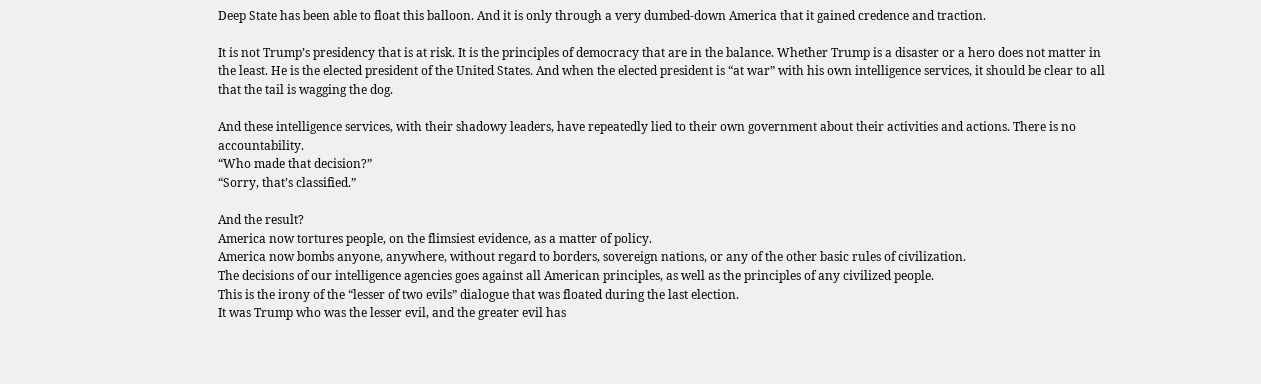Deep State has been able to float this balloon. And it is only through a very dumbed-down America that it gained credence and traction.

It is not Trump’s presidency that is at risk. It is the principles of democracy that are in the balance. Whether Trump is a disaster or a hero does not matter in the least. He is the elected president of the United States. And when the elected president is “at war” with his own intelligence services, it should be clear to all that the tail is wagging the dog.

And these intelligence services, with their shadowy leaders, have repeatedly lied to their own government about their activities and actions. There is no accountability.
“Who made that decision?”
“Sorry, that’s classified.”

And the result?
America now tortures people, on the flimsiest evidence, as a matter of policy.
America now bombs anyone, anywhere, without regard to borders, sovereign nations, or any of the other basic rules of civilization.
The decisions of our intelligence agencies goes against all American principles, as well as the principles of any civilized people.
This is the irony of the “lesser of two evils” dialogue that was floated during the last election.
It was Trump who was the lesser evil, and the greater evil has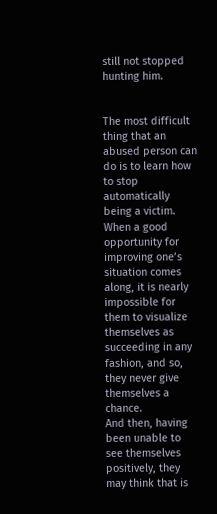still not stopped hunting him.


The most difficult thing that an abused person can do is to learn how to stop automatically being a victim. When a good opportunity for improving one’s situation comes along, it is nearly impossible for them to visualize themselves as succeeding in any fashion, and so, they never give themselves a chance.
And then, having been unable to see themselves positively, they may think that is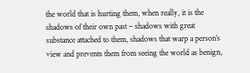the world that is hurting them, when really, it is the shadows of their own past – shadows with great substance attached to them, shadows that warp a person’s view and prevents them from seeing the world as benign,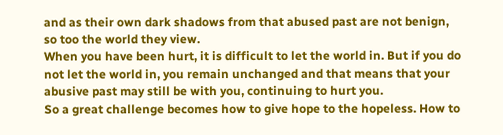and as their own dark shadows from that abused past are not benign, so too the world they view.
When you have been hurt, it is difficult to let the world in. But if you do not let the world in, you remain unchanged and that means that your abusive past may still be with you, continuing to hurt you.
So a great challenge becomes how to give hope to the hopeless. How to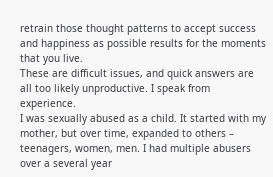retrain those thought patterns to accept success and happiness as possible results for the moments that you live.
These are difficult issues, and quick answers are all too likely unproductive. I speak from experience.
I was sexually abused as a child. It started with my mother, but over time, expanded to others – teenagers, women, men. I had multiple abusers over a several year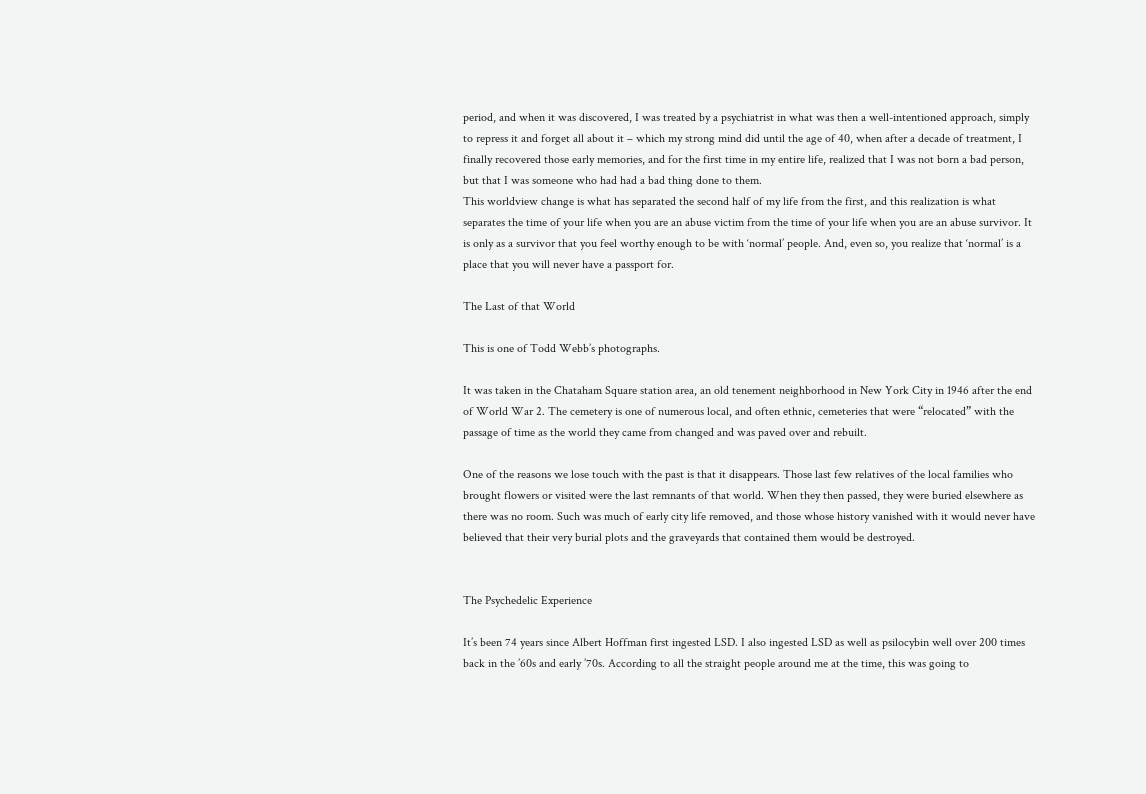period, and when it was discovered, I was treated by a psychiatrist in what was then a well-intentioned approach, simply to repress it and forget all about it – which my strong mind did until the age of 40, when after a decade of treatment, I finally recovered those early memories, and for the first time in my entire life, realized that I was not born a bad person, but that I was someone who had had a bad thing done to them.
This worldview change is what has separated the second half of my life from the first, and this realization is what separates the time of your life when you are an abuse victim from the time of your life when you are an abuse survivor. It is only as a survivor that you feel worthy enough to be with ‘normal’ people. And, even so, you realize that ‘normal’ is a place that you will never have a passport for.

The Last of that World

This is one of Todd Webb’s photographs.

It was taken in the Chataham Square station area, an old tenement neighborhood in New York City in 1946 after the end of World War 2. The cemetery is one of numerous local, and often ethnic, cemeteries that were “relocated” with the passage of time as the world they came from changed and was paved over and rebuilt.

One of the reasons we lose touch with the past is that it disappears. Those last few relatives of the local families who brought flowers or visited were the last remnants of that world. When they then passed, they were buried elsewhere as there was no room. Such was much of early city life removed, and those whose history vanished with it would never have believed that their very burial plots and the graveyards that contained them would be destroyed.


The Psychedelic Experience

It’s been 74 years since Albert Hoffman first ingested LSD. I also ingested LSD as well as psilocybin well over 200 times back in the ’60s and early ’70s. According to all the straight people around me at the time, this was going to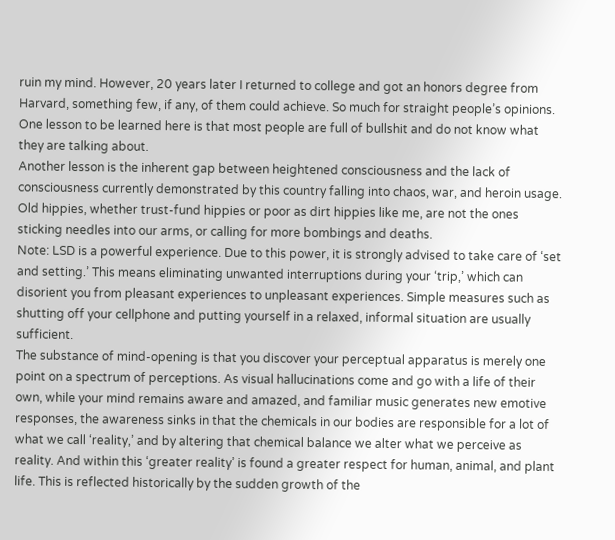ruin my mind. However, 20 years later I returned to college and got an honors degree from Harvard, something few, if any, of them could achieve. So much for straight people’s opinions.
One lesson to be learned here is that most people are full of bullshit and do not know what they are talking about.
Another lesson is the inherent gap between heightened consciousness and the lack of consciousness currently demonstrated by this country falling into chaos, war, and heroin usage. Old hippies, whether trust-fund hippies or poor as dirt hippies like me, are not the ones sticking needles into our arms, or calling for more bombings and deaths.
Note: LSD is a powerful experience. Due to this power, it is strongly advised to take care of ‘set and setting.’ This means eliminating unwanted interruptions during your ‘trip,’ which can disorient you from pleasant experiences to unpleasant experiences. Simple measures such as shutting off your cellphone and putting yourself in a relaxed, informal situation are usually sufficient.
The substance of mind-opening is that you discover your perceptual apparatus is merely one point on a spectrum of perceptions. As visual hallucinations come and go with a life of their own, while your mind remains aware and amazed, and familiar music generates new emotive responses, the awareness sinks in that the chemicals in our bodies are responsible for a lot of what we call ‘reality,’ and by altering that chemical balance we alter what we perceive as reality. And within this ‘greater reality’ is found a greater respect for human, animal, and plant life. This is reflected historically by the sudden growth of the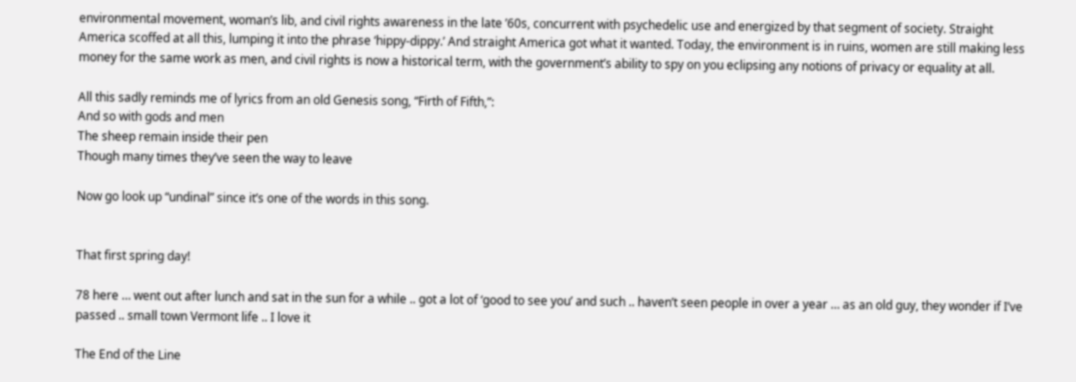environmental movement, woman’s lib, and civil rights awareness in the late ’60s, concurrent with psychedelic use and energized by that segment of society. Straight America scoffed at all this, lumping it into the phrase ‘hippy-dippy.’ And straight America got what it wanted. Today, the environment is in ruins, women are still making less money for the same work as men, and civil rights is now a historical term, with the government’s ability to spy on you eclipsing any notions of privacy or equality at all.

All this sadly reminds me of lyrics from an old Genesis song, “Firth of Fifth,”:
And so with gods and men
The sheep remain inside their pen
Though many times they’ve seen the way to leave

Now go look up “undinal” since it’s one of the words in this song.


That first spring day!

78 here … went out after lunch and sat in the sun for a while .. got a lot of ‘good to see you’ and such .. haven’t seen people in over a year … as an old guy, they wonder if I’ve passed .. small town Vermont life .. I love it

The End of the Line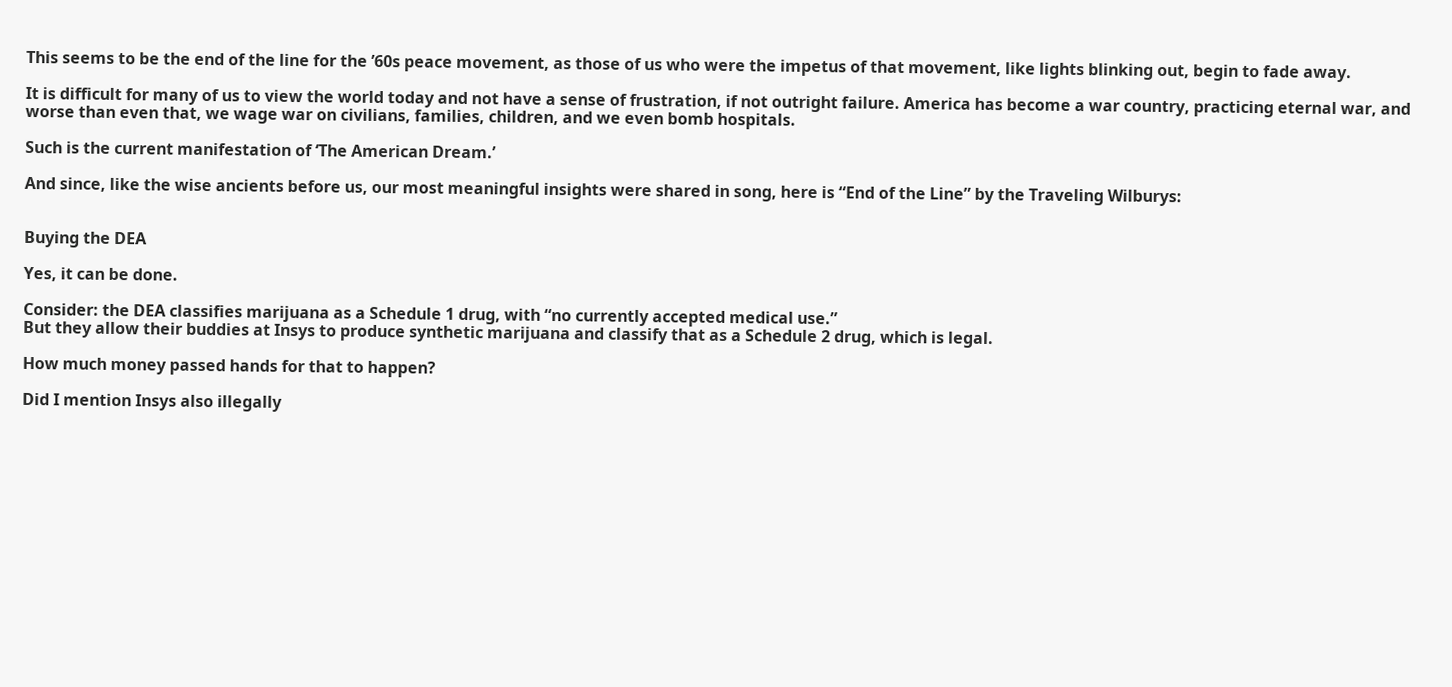This seems to be the end of the line for the ’60s peace movement, as those of us who were the impetus of that movement, like lights blinking out, begin to fade away.

It is difficult for many of us to view the world today and not have a sense of frustration, if not outright failure. America has become a war country, practicing eternal war, and worse than even that, we wage war on civilians, families, children, and we even bomb hospitals.

Such is the current manifestation of ‘The American Dream.’

And since, like the wise ancients before us, our most meaningful insights were shared in song, here is “End of the Line” by the Traveling Wilburys:


Buying the DEA

Yes, it can be done.

Consider: the DEA classifies marijuana as a Schedule 1 drug, with “no currently accepted medical use.”
But they allow their buddies at Insys to produce synthetic marijuana and classify that as a Schedule 2 drug, which is legal.

How much money passed hands for that to happen?

Did I mention Insys also illegally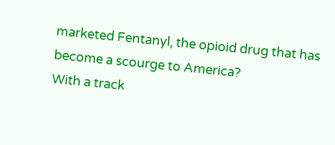marketed Fentanyl, the opioid drug that has become a scourge to America?
With a track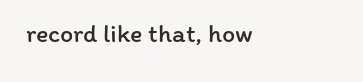record like that, how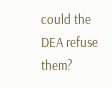could the DEA refuse them?